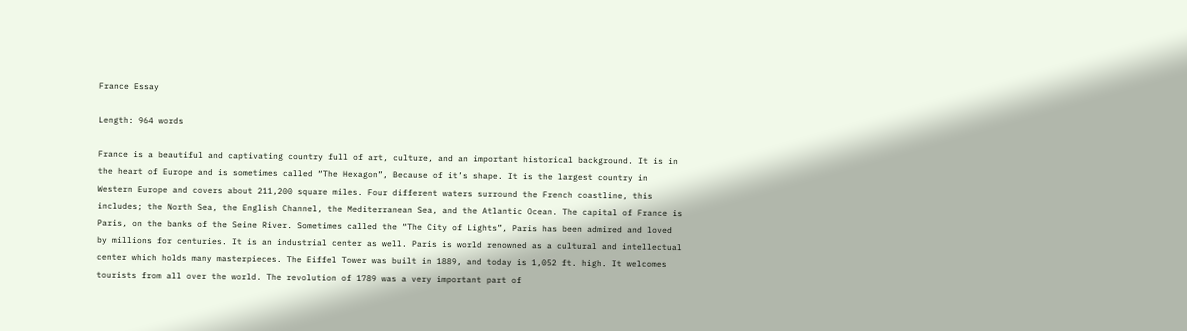France Essay

Length: 964 words

France is a beautiful and captivating country full of art, culture, and an important historical background. It is in the heart of Europe and is sometimes called “The Hexagon”, Because of it’s shape. It is the largest country in Western Europe and covers about 211,200 square miles. Four different waters surround the French coastline, this includes; the North Sea, the English Channel, the Mediterranean Sea, and the Atlantic Ocean. The capital of France is Paris, on the banks of the Seine River. Sometimes called the “The City of Lights”, Paris has been admired and loved by millions for centuries. It is an industrial center as well. Paris is world renowned as a cultural and intellectual center which holds many masterpieces. The Eiffel Tower was built in 1889, and today is 1,052 ft. high. It welcomes tourists from all over the world. The revolution of 1789 was a very important part of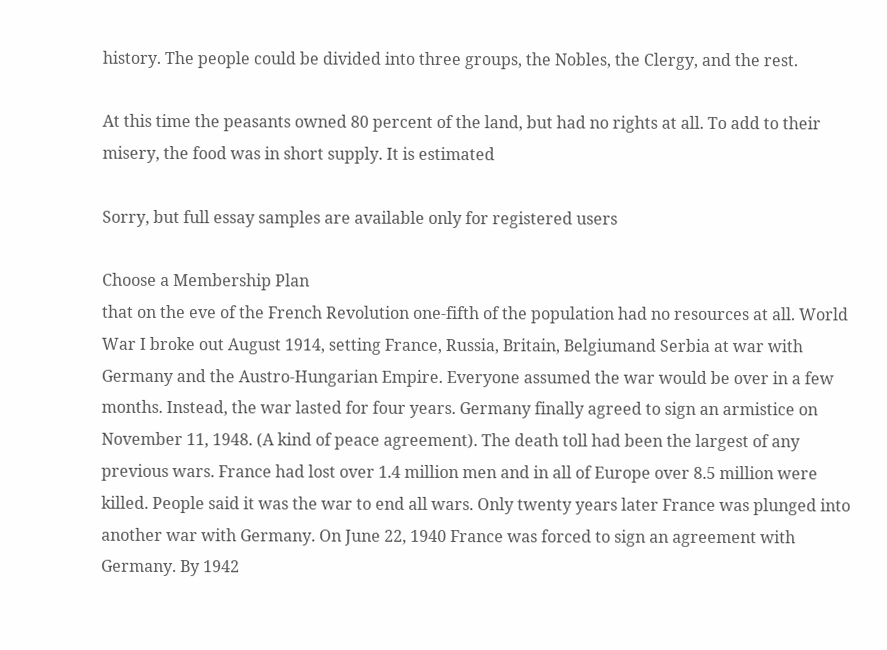history. The people could be divided into three groups, the Nobles, the Clergy, and the rest.

At this time the peasants owned 80 percent of the land, but had no rights at all. To add to their misery, the food was in short supply. It is estimated

Sorry, but full essay samples are available only for registered users

Choose a Membership Plan
that on the eve of the French Revolution one-fifth of the population had no resources at all. World War I broke out August 1914, setting France, Russia, Britain, Belgiumand Serbia at war with Germany and the Austro-Hungarian Empire. Everyone assumed the war would be over in a few months. Instead, the war lasted for four years. Germany finally agreed to sign an armistice on November 11, 1948. (A kind of peace agreement). The death toll had been the largest of any previous wars. France had lost over 1.4 million men and in all of Europe over 8.5 million were killed. People said it was the war to end all wars. Only twenty years later France was plunged into another war with Germany. On June 22, 1940 France was forced to sign an agreement with Germany. By 1942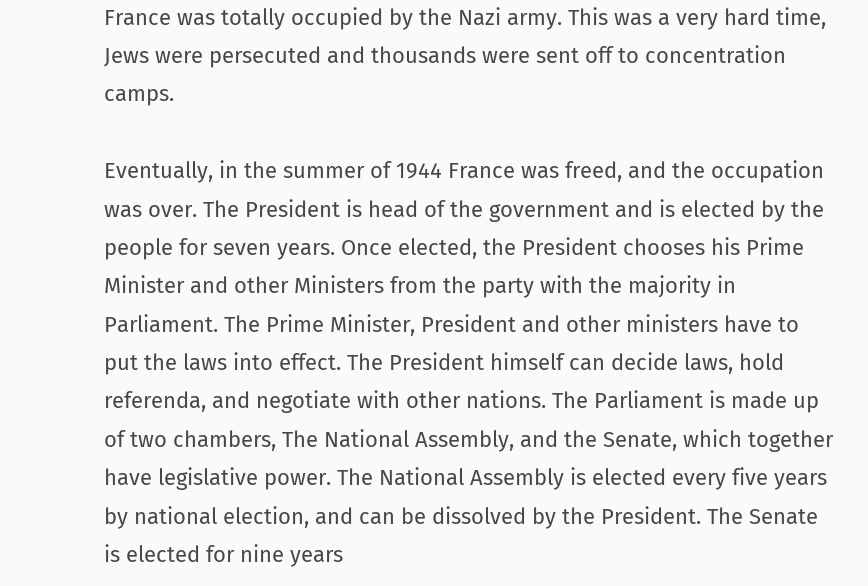France was totally occupied by the Nazi army. This was a very hard time, Jews were persecuted and thousands were sent off to concentration camps.

Eventually, in the summer of 1944 France was freed, and the occupation was over. The President is head of the government and is elected by the people for seven years. Once elected, the President chooses his Prime Minister and other Ministers from the party with the majority in Parliament. The Prime Minister, President and other ministers have to put the laws into effect. The President himself can decide laws, hold referenda, and negotiate with other nations. The Parliament is made up of two chambers, The National Assembly, and the Senate, which together have legislative power. The National Assembly is elected every five years by national election, and can be dissolved by the President. The Senate is elected for nine years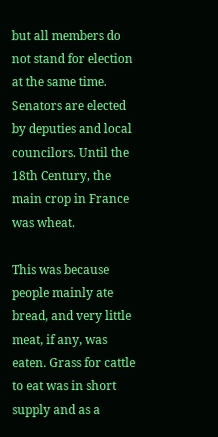but all members do not stand for election at the same time. Senators are elected by deputies and local councilors. Until the 18th Century, the main crop in France was wheat.

This was because people mainly ate bread, and very little meat, if any, was eaten. Grass for cattle to eat was in short supply and as a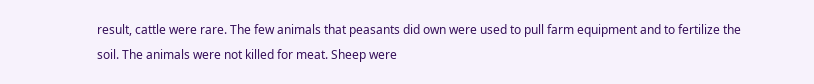result, cattle were rare. The few animals that peasants did own were used to pull farm equipment and to fertilize the soil. The animals were not killed for meat. Sheep were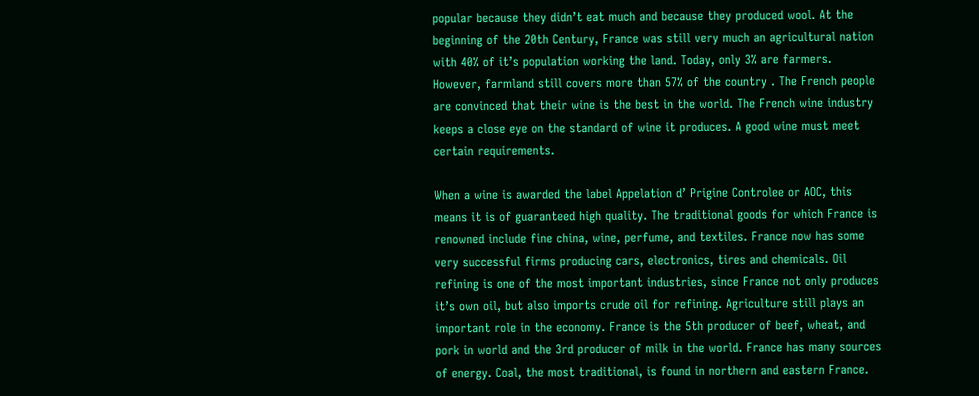popular because they didn’t eat much and because they produced wool. At the beginning of the 20th Century, France was still very much an agricultural nation with 40% of it’s population working the land. Today, only 3% are farmers. However, farmland still covers more than 57% of the country . The French people are convinced that their wine is the best in the world. The French wine industry keeps a close eye on the standard of wine it produces. A good wine must meet certain requirements.

When a wine is awarded the label Appelation d’ Prigine Controlee or AOC, this means it is of guaranteed high quality. The traditional goods for which France is renowned include fine china, wine, perfume, and textiles. France now has some very successful firms producing cars, electronics, tires and chemicals. Oil refining is one of the most important industries, since France not only produces it’s own oil, but also imports crude oil for refining. Agriculture still plays an important role in the economy. France is the 5th producer of beef, wheat, and pork in world and the 3rd producer of milk in the world. France has many sources of energy. Coal, the most traditional, is found in northern and eastern France.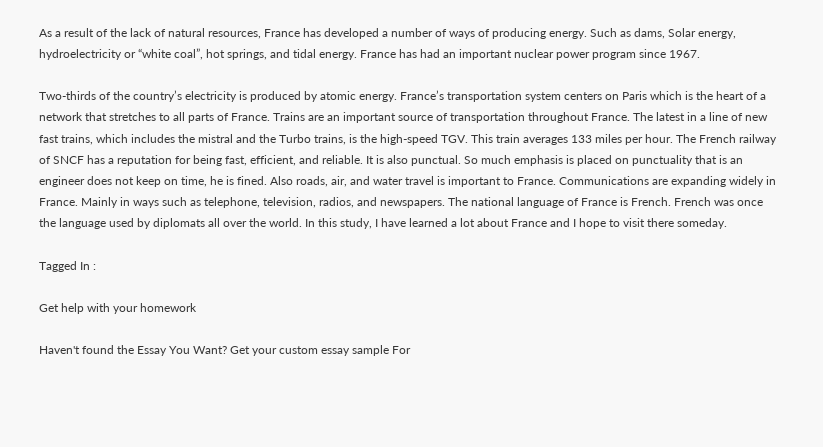As a result of the lack of natural resources, France has developed a number of ways of producing energy. Such as dams, Solar energy, hydroelectricity or “white coal”, hot springs, and tidal energy. France has had an important nuclear power program since 1967.

Two-thirds of the country’s electricity is produced by atomic energy. France’s transportation system centers on Paris which is the heart of a network that stretches to all parts of France. Trains are an important source of transportation throughout France. The latest in a line of new fast trains, which includes the mistral and the Turbo trains, is the high-speed TGV. This train averages 133 miles per hour. The French railway of SNCF has a reputation for being fast, efficient, and reliable. It is also punctual. So much emphasis is placed on punctuality that is an engineer does not keep on time, he is fined. Also roads, air, and water travel is important to France. Communications are expanding widely in France. Mainly in ways such as telephone, television, radios, and newspapers. The national language of France is French. French was once the language used by diplomats all over the world. In this study, I have learned a lot about France and I hope to visit there someday.

Tagged In :

Get help with your homework

Haven't found the Essay You Want? Get your custom essay sample For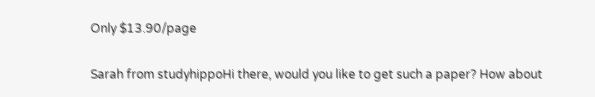Only $13.90/page

Sarah from studyhippoHi there, would you like to get such a paper? How about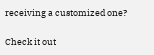receiving a customized one?

Check it out